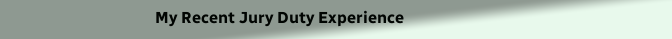My Recent Jury Duty Experience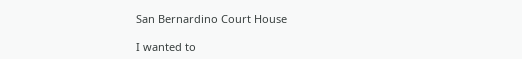San Bernardino Court House

I wanted to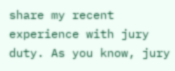share my recent experience with jury duty. As you know, jury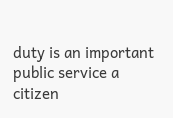duty is an important public service a citizen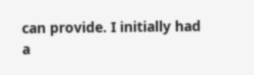can provide. I initially had a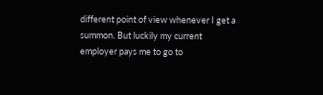different point of view whenever I get a summon. But luckily my current employer pays me to go to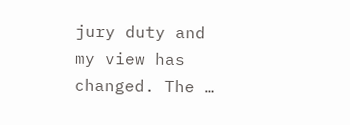jury duty and my view has changed. The …